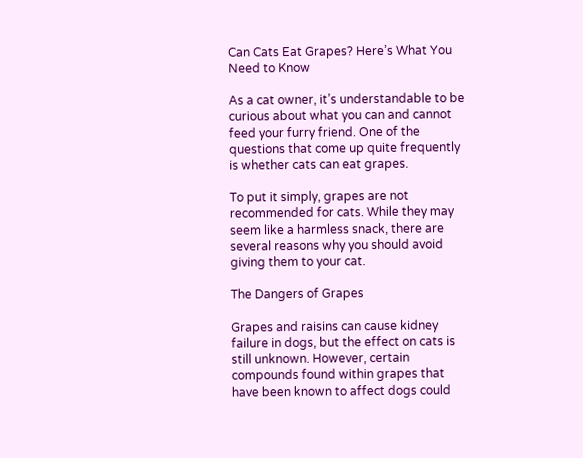Can Cats Eat Grapes? Here’s What You Need to Know

As a cat owner, it’s understandable to be curious about what you can and cannot feed your furry friend. One of the questions that come up quite frequently is whether cats can eat grapes.

To put it simply, grapes are not recommended for cats. While they may seem like a harmless snack, there are several reasons why you should avoid giving them to your cat.

The Dangers of Grapes

Grapes and raisins can cause kidney failure in dogs, but the effect on cats is still unknown. However, certain compounds found within grapes that have been known to affect dogs could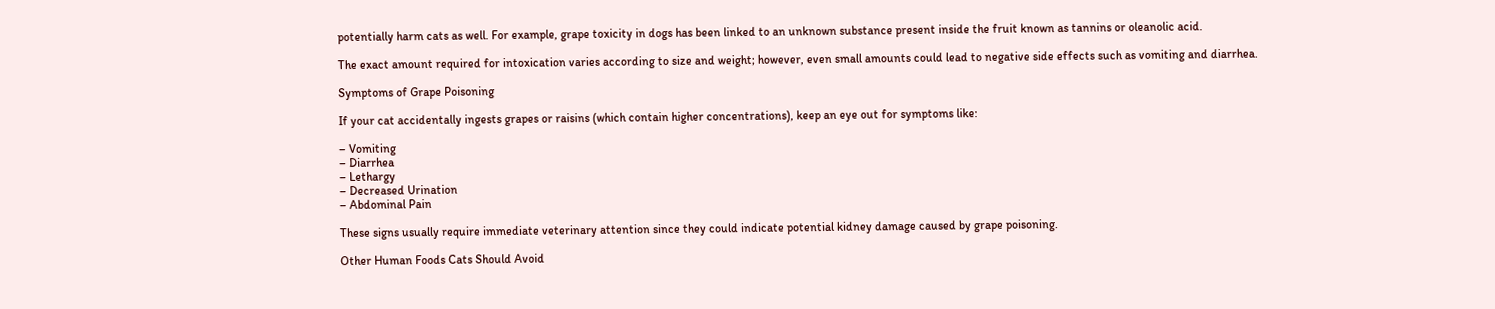potentially harm cats as well. For example, grape toxicity in dogs has been linked to an unknown substance present inside the fruit known as tannins or oleanolic acid.

The exact amount required for intoxication varies according to size and weight; however, even small amounts could lead to negative side effects such as vomiting and diarrhea.

Symptoms of Grape Poisoning

If your cat accidentally ingests grapes or raisins (which contain higher concentrations), keep an eye out for symptoms like:

– Vomiting
– Diarrhea
– Lethargy
– Decreased Urination
– Abdominal Pain

These signs usually require immediate veterinary attention since they could indicate potential kidney damage caused by grape poisoning.

Other Human Foods Cats Should Avoid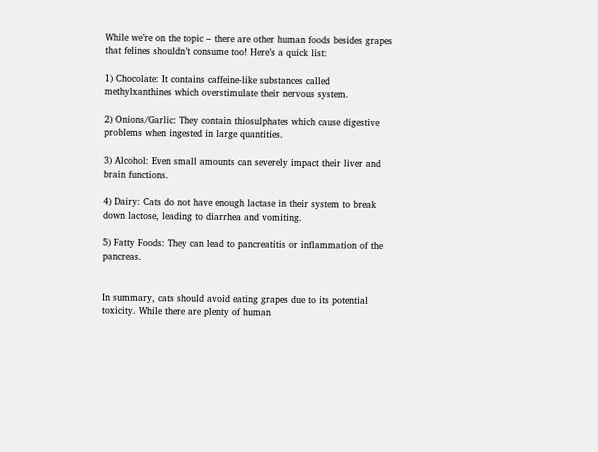While we’re on the topic – there are other human foods besides grapes that felines shouldn’t consume too! Here’s a quick list:

1) Chocolate: It contains caffeine-like substances called methylxanthines which overstimulate their nervous system.

2) Onions/Garlic: They contain thiosulphates which cause digestive problems when ingested in large quantities.

3) Alcohol: Even small amounts can severely impact their liver and brain functions.

4) Dairy: Cats do not have enough lactase in their system to break down lactose, leading to diarrhea and vomiting.

5) Fatty Foods: They can lead to pancreatitis or inflammation of the pancreas.


In summary, cats should avoid eating grapes due to its potential toxicity. While there are plenty of human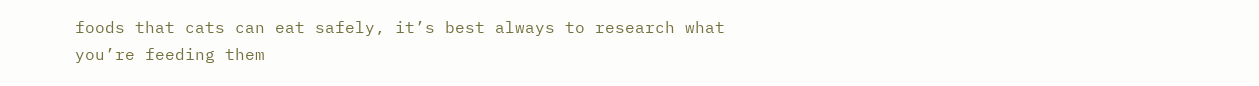foods that cats can eat safely, it’s best always to research what you’re feeding them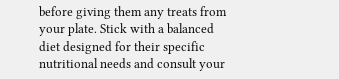before giving them any treats from your plate. Stick with a balanced diet designed for their specific nutritional needs and consult your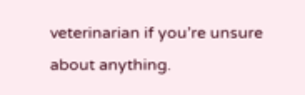veterinarian if you’re unsure about anything.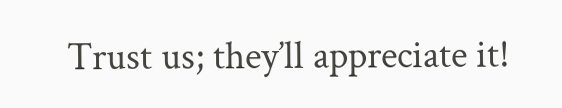Trust us; they’ll appreciate it!